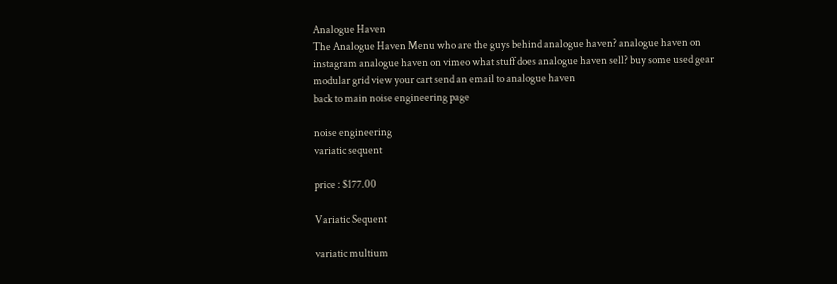Analogue Haven
The Analogue Haven Menu who are the guys behind analogue haven? analogue haven on instagram analogue haven on vimeo what stuff does analogue haven sell? buy some used gear modular grid view your cart send an email to analogue haven
back to main noise engineering page

noise engineering
variatic sequent

price : $177.00

Variatic Sequent

variatic multium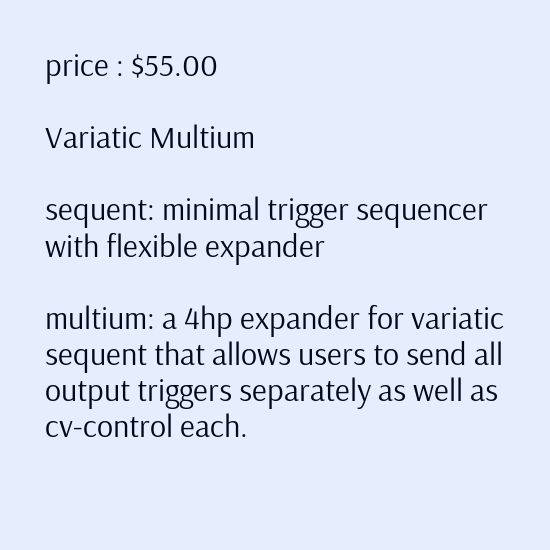price : $55.00

Variatic Multium

sequent: minimal trigger sequencer with flexible expander

multium: a 4hp expander for variatic sequent that allows users to send all output triggers separately as well as cv-control each.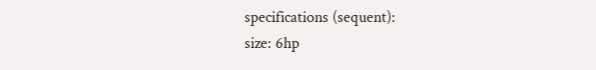specifications (sequent):
size: 6hp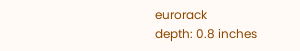eurorack
depth: 0.8 inches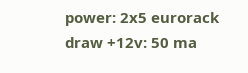power: 2x5 eurorack
draw +12v: 50 ma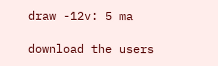draw -12v: 5 ma

download the users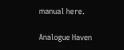manual here.

Analogue Haven